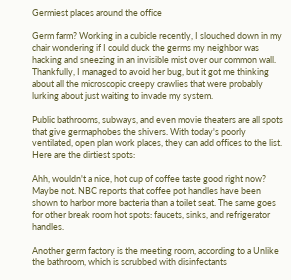Germiest places around the office

Germ farm? Working in a cubicle recently, I slouched down in my chair wondering if I could duck the germs my neighbor was hacking and sneezing in an invisible mist over our common wall. Thankfully, I managed to avoid her bug, but it got me thinking about all the microscopic creepy crawlies that were probably lurking about just waiting to invade my system.

Public bathrooms, subways, and even movie theaters are all spots that give germaphobes the shivers. With today's poorly ventilated, open plan work places, they can add offices to the list. Here are the dirtiest spots:

Ahh, wouldn't a nice, hot cup of coffee taste good right now? Maybe not. NBC reports that coffee pot handles have been shown to harbor more bacteria than a toilet seat. The same goes for other break room hot spots: faucets, sinks, and refrigerator handles.

Another germ factory is the meeting room, according to a Unlike the bathroom, which is scrubbed with disinfectants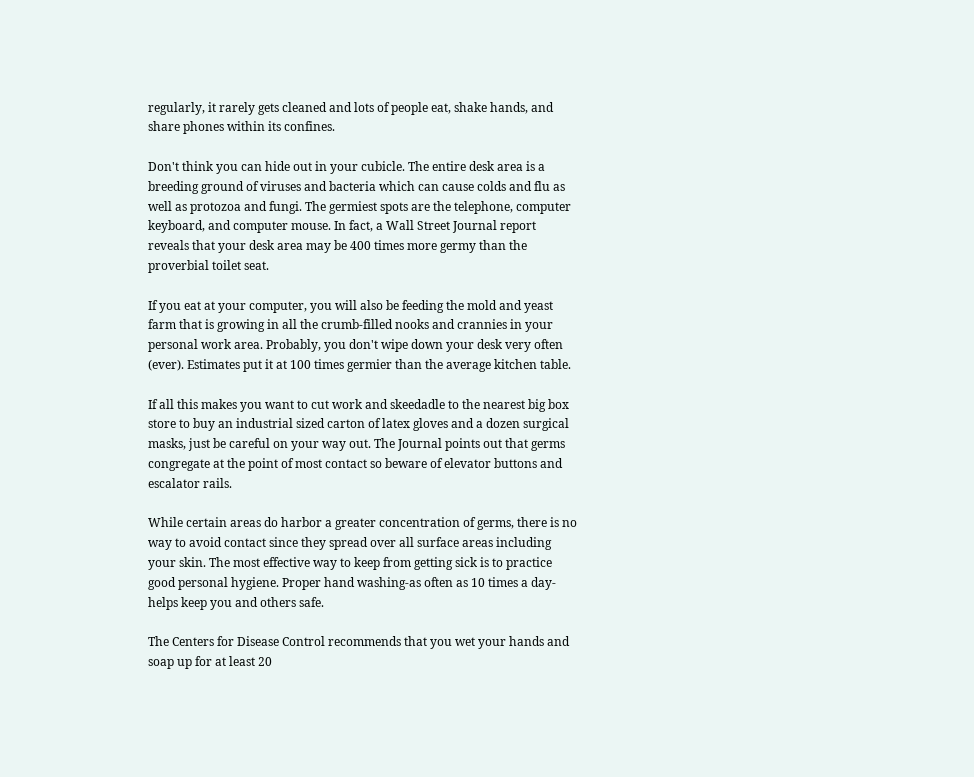regularly, it rarely gets cleaned and lots of people eat, shake hands, and share phones within its confines.

Don't think you can hide out in your cubicle. The entire desk area is a breeding ground of viruses and bacteria which can cause colds and flu as well as protozoa and fungi. The germiest spots are the telephone, computer keyboard, and computer mouse. In fact, a Wall Street Journal report reveals that your desk area may be 400 times more germy than the proverbial toilet seat.

If you eat at your computer, you will also be feeding the mold and yeast farm that is growing in all the crumb-filled nooks and crannies in your personal work area. Probably, you don't wipe down your desk very often (ever). Estimates put it at 100 times germier than the average kitchen table.

If all this makes you want to cut work and skeedadle to the nearest big box store to buy an industrial sized carton of latex gloves and a dozen surgical masks, just be careful on your way out. The Journal points out that germs congregate at the point of most contact so beware of elevator buttons and escalator rails.

While certain areas do harbor a greater concentration of germs, there is no way to avoid contact since they spread over all surface areas including your skin. The most effective way to keep from getting sick is to practice good personal hygiene. Proper hand washing-as often as 10 times a day-helps keep you and others safe.

The Centers for Disease Control recommends that you wet your hands and soap up for at least 20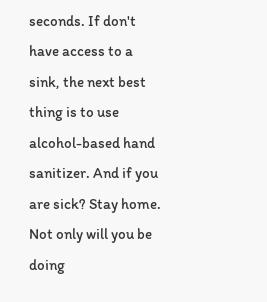seconds. If don't have access to a sink, the next best thing is to use alcohol-based hand sanitizer. And if you are sick? Stay home. Not only will you be doing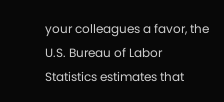your colleagues a favor, the U.S. Bureau of Labor Statistics estimates that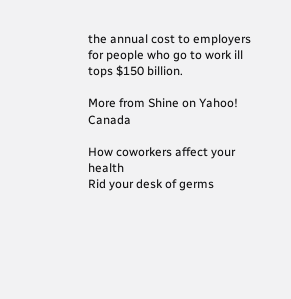the annual cost to employers for people who go to work ill tops $150 billion.

More from Shine on Yahoo! Canada

How coworkers affect your health
Rid your desk of germs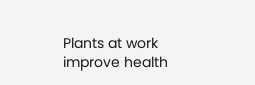Plants at work improve health